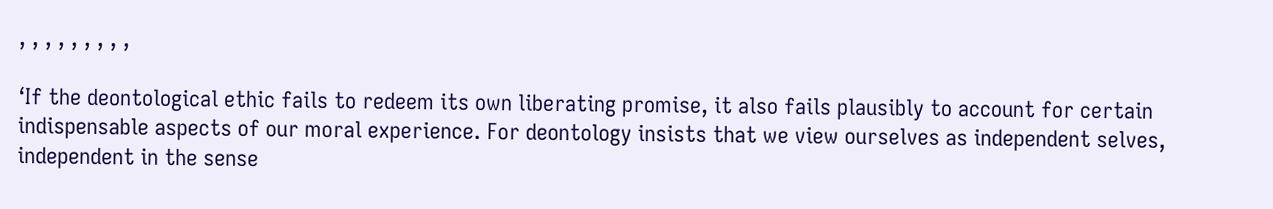, , , , , , , , ,

‘If the deontological ethic fails to redeem its own liberating promise, it also fails plausibly to account for certain indispensable aspects of our moral experience. For deontology insists that we view ourselves as independent selves, independent in the sense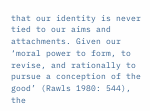that our identity is never tied to our aims and attachments. Given our ‘moral power to form, to revise, and rationally to pursue a conception of the good’ (Rawls 1980: 544), the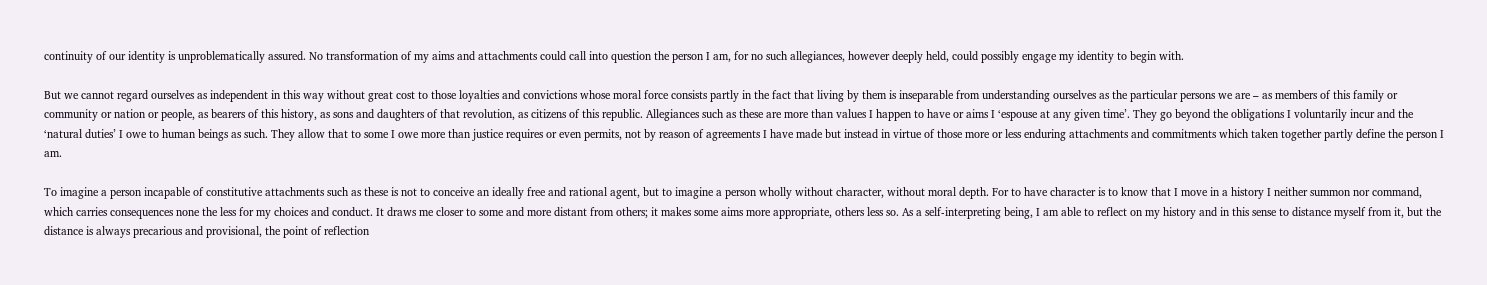continuity of our identity is unproblematically assured. No transformation of my aims and attachments could call into question the person I am, for no such allegiances, however deeply held, could possibly engage my identity to begin with.

But we cannot regard ourselves as independent in this way without great cost to those loyalties and convictions whose moral force consists partly in the fact that living by them is inseparable from understanding ourselves as the particular persons we are – as members of this family or community or nation or people, as bearers of this history, as sons and daughters of that revolution, as citizens of this republic. Allegiances such as these are more than values I happen to have or aims I ‘espouse at any given time’. They go beyond the obligations I voluntarily incur and the ‘natural duties’ I owe to human beings as such. They allow that to some I owe more than justice requires or even permits, not by reason of agreements I have made but instead in virtue of those more or less enduring attachments and commitments which taken together partly define the person I am.

To imagine a person incapable of constitutive attachments such as these is not to conceive an ideally free and rational agent, but to imagine a person wholly without character, without moral depth. For to have character is to know that I move in a history I neither summon nor command, which carries consequences none the less for my choices and conduct. It draws me closer to some and more distant from others; it makes some aims more appropriate, others less so. As a self-interpreting being, I am able to reflect on my history and in this sense to distance myself from it, but the distance is always precarious and provisional, the point of reflection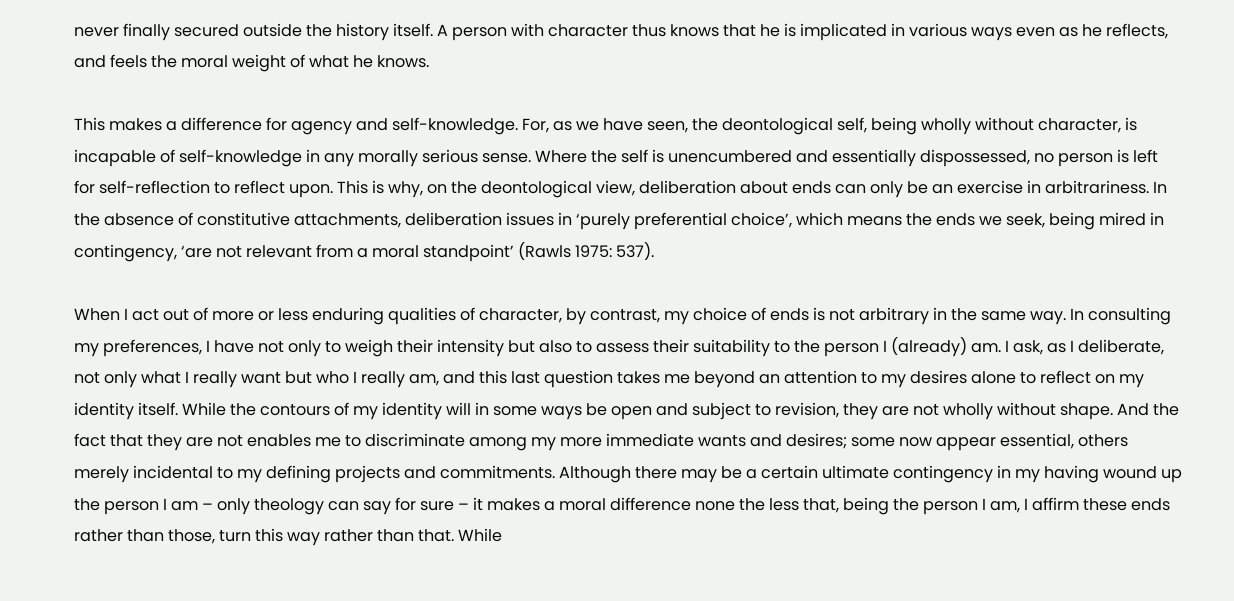never finally secured outside the history itself. A person with character thus knows that he is implicated in various ways even as he reflects, and feels the moral weight of what he knows.

This makes a difference for agency and self-knowledge. For, as we have seen, the deontological self, being wholly without character, is incapable of self-knowledge in any morally serious sense. Where the self is unencumbered and essentially dispossessed, no person is left for self-reflection to reflect upon. This is why, on the deontological view, deliberation about ends can only be an exercise in arbitrariness. In the absence of constitutive attachments, deliberation issues in ‘purely preferential choice’, which means the ends we seek, being mired in contingency, ‘are not relevant from a moral standpoint’ (Rawls 1975: 537).

When I act out of more or less enduring qualities of character, by contrast, my choice of ends is not arbitrary in the same way. In consulting my preferences, I have not only to weigh their intensity but also to assess their suitability to the person I (already) am. I ask, as I deliberate, not only what I really want but who I really am, and this last question takes me beyond an attention to my desires alone to reflect on my identity itself. While the contours of my identity will in some ways be open and subject to revision, they are not wholly without shape. And the fact that they are not enables me to discriminate among my more immediate wants and desires; some now appear essential, others merely incidental to my defining projects and commitments. Although there may be a certain ultimate contingency in my having wound up the person I am – only theology can say for sure – it makes a moral difference none the less that, being the person I am, I affirm these ends rather than those, turn this way rather than that. While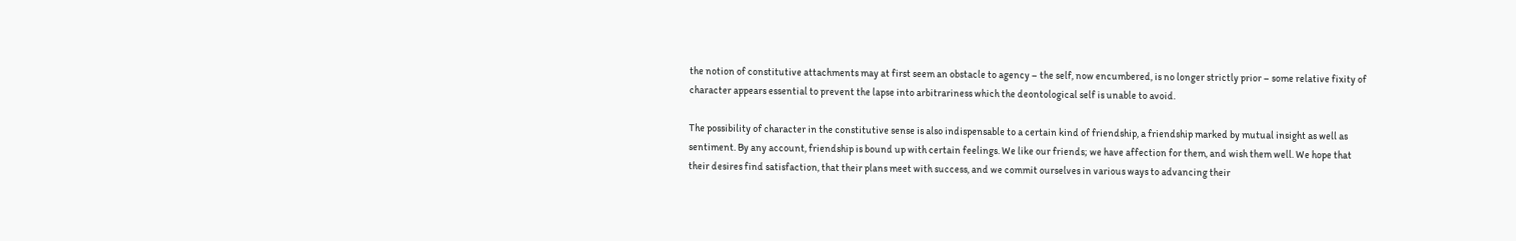the notion of constitutive attachments may at first seem an obstacle to agency – the self, now encumbered, is no longer strictly prior – some relative fixity of character appears essential to prevent the lapse into arbitrariness which the deontological self is unable to avoid.

The possibility of character in the constitutive sense is also indispensable to a certain kind of friendship, a friendship marked by mutual insight as well as sentiment. By any account, friendship is bound up with certain feelings. We like our friends; we have affection for them, and wish them well. We hope that their desires find satisfaction, that their plans meet with success, and we commit ourselves in various ways to advancing their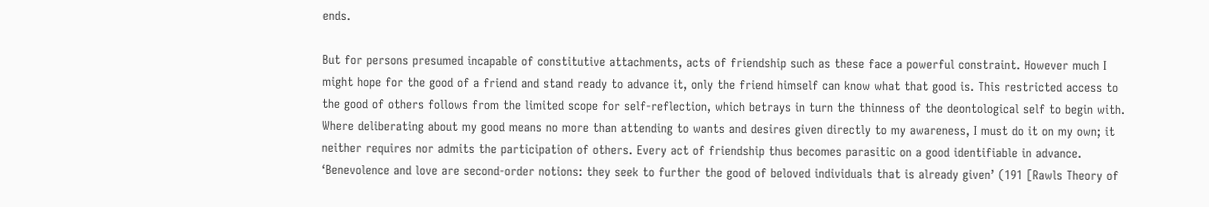ends.

But for persons presumed incapable of constitutive attachments, acts of friendship such as these face a powerful constraint. However much I might hope for the good of a friend and stand ready to advance it, only the friend himself can know what that good is. This restricted access to the good of others follows from the limited scope for self-reflection, which betrays in turn the thinness of the deontological self to begin with. Where deliberating about my good means no more than attending to wants and desires given directly to my awareness, I must do it on my own; it neither requires nor admits the participation of others. Every act of friendship thus becomes parasitic on a good identifiable in advance. ‘Benevolence and love are second-order notions: they seek to further the good of beloved individuals that is already given’ (191 [Rawls Theory of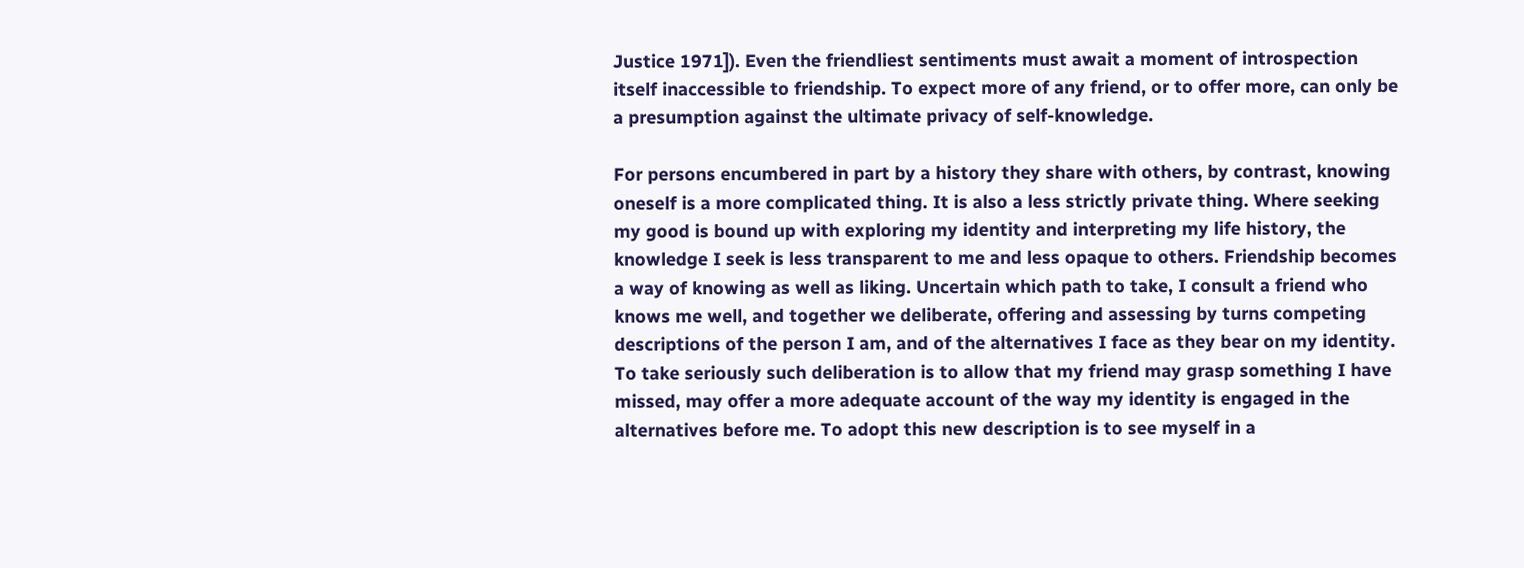Justice 1971]). Even the friendliest sentiments must await a moment of introspection itself inaccessible to friendship. To expect more of any friend, or to offer more, can only be a presumption against the ultimate privacy of self-knowledge.

For persons encumbered in part by a history they share with others, by contrast, knowing oneself is a more complicated thing. It is also a less strictly private thing. Where seeking my good is bound up with exploring my identity and interpreting my life history, the knowledge I seek is less transparent to me and less opaque to others. Friendship becomes a way of knowing as well as liking. Uncertain which path to take, I consult a friend who knows me well, and together we deliberate, offering and assessing by turns competing descriptions of the person I am, and of the alternatives I face as they bear on my identity. To take seriously such deliberation is to allow that my friend may grasp something I have missed, may offer a more adequate account of the way my identity is engaged in the alternatives before me. To adopt this new description is to see myself in a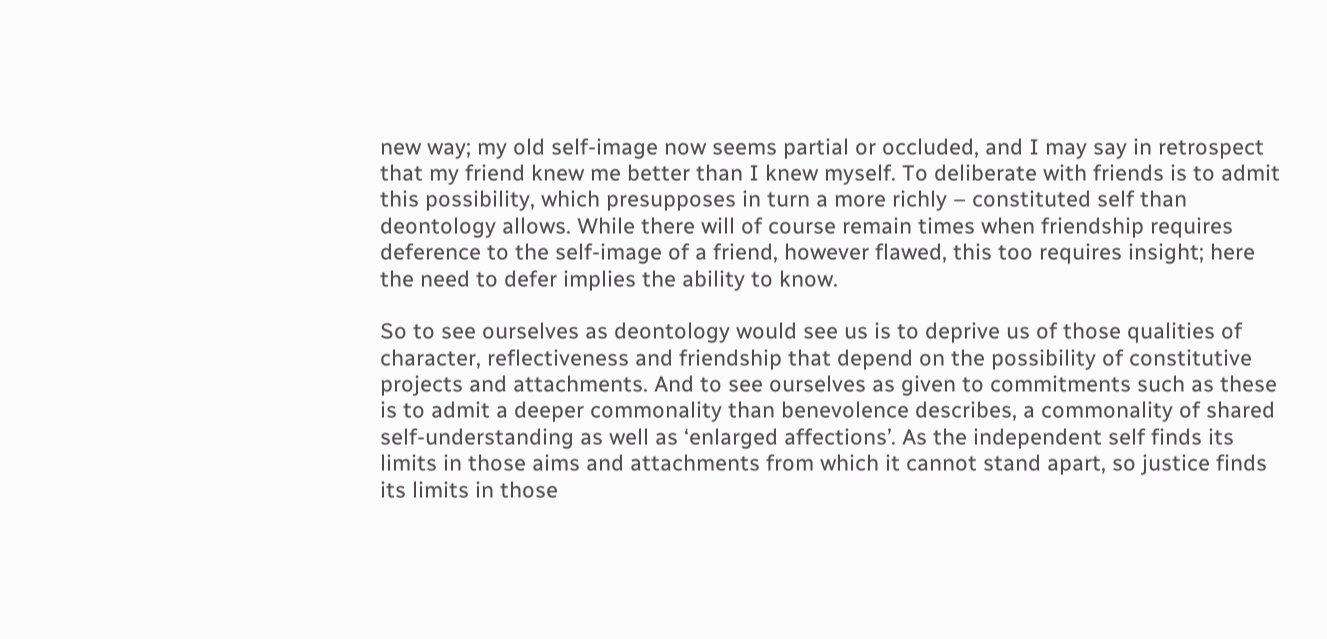new way; my old self-image now seems partial or occluded, and I may say in retrospect that my friend knew me better than I knew myself. To deliberate with friends is to admit this possibility, which presupposes in turn a more richly – constituted self than deontology allows. While there will of course remain times when friendship requires deference to the self-image of a friend, however flawed, this too requires insight; here the need to defer implies the ability to know.

So to see ourselves as deontology would see us is to deprive us of those qualities of character, reflectiveness and friendship that depend on the possibility of constitutive projects and attachments. And to see ourselves as given to commitments such as these is to admit a deeper commonality than benevolence describes, a commonality of shared self-understanding as well as ‘enlarged affections’. As the independent self finds its limits in those aims and attachments from which it cannot stand apart, so justice finds its limits in those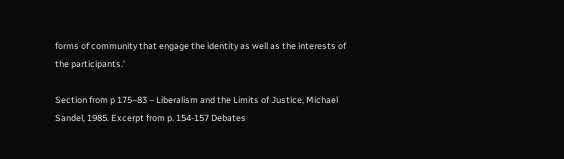forms of community that engage the identity as well as the interests of the participants.’

Section from p 175–83 – Liberalism and the Limits of Justice, Michael Sandel, 1985. Excerpt from p. 154-157 Debates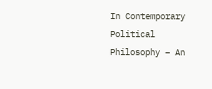In Contemporary Political Philosophy – An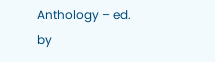Anthology – ed. by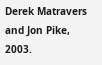Derek Matravers and Jon Pike, 2003.